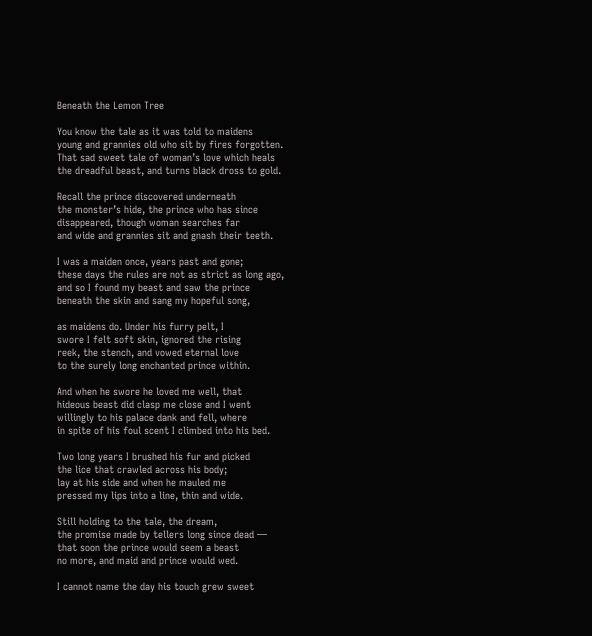Beneath the Lemon Tree

You know the tale as it was told to maidens
young and grannies old who sit by fires forgotten.
That sad sweet tale of woman’s love which heals
the dreadful beast, and turns black dross to gold.

Recall the prince discovered underneath
the monster’s hide, the prince who has since
disappeared, though woman searches far
and wide and grannies sit and gnash their teeth.

I was a maiden once, years past and gone;
these days the rules are not as strict as long ago,
and so I found my beast and saw the prince
beneath the skin and sang my hopeful song,

as maidens do. Under his furry pelt, I
swore I felt soft skin, ignored the rising
reek, the stench, and vowed eternal love
to the surely long enchanted prince within.

And when he swore he loved me well, that
hideous beast did clasp me close and I went
willingly to his palace dank and fell, where
in spite of his foul scent I climbed into his bed.

Two long years I brushed his fur and picked
the lice that crawled across his body;
lay at his side and when he mauled me
pressed my lips into a line, thin and wide.

Still holding to the tale, the dream,
the promise made by tellers long since dead —
that soon the prince would seem a beast
no more, and maid and prince would wed.

I cannot name the day his touch grew sweet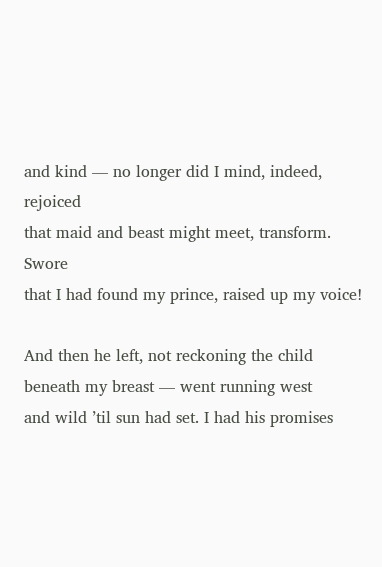and kind — no longer did I mind, indeed, rejoiced
that maid and beast might meet, transform. Swore
that I had found my prince, raised up my voice!

And then he left, not reckoning the child
beneath my breast — went running west
and wild ’til sun had set. I had his promises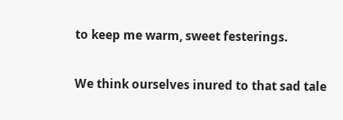to keep me warm, sweet festerings.

We think ourselves inured to that sad tale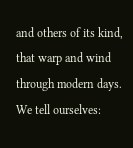and others of its kind, that warp and wind
through modern days. We tell ourselves: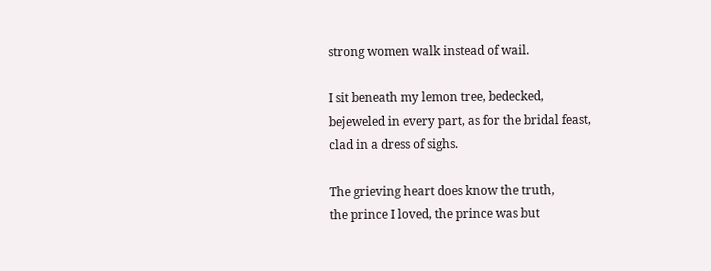strong women walk instead of wail.

I sit beneath my lemon tree, bedecked,
bejeweled in every part, as for the bridal feast,
clad in a dress of sighs.

The grieving heart does know the truth,
the prince I loved, the prince was but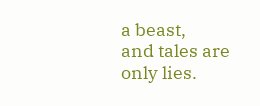a beast,
and tales are only lies.